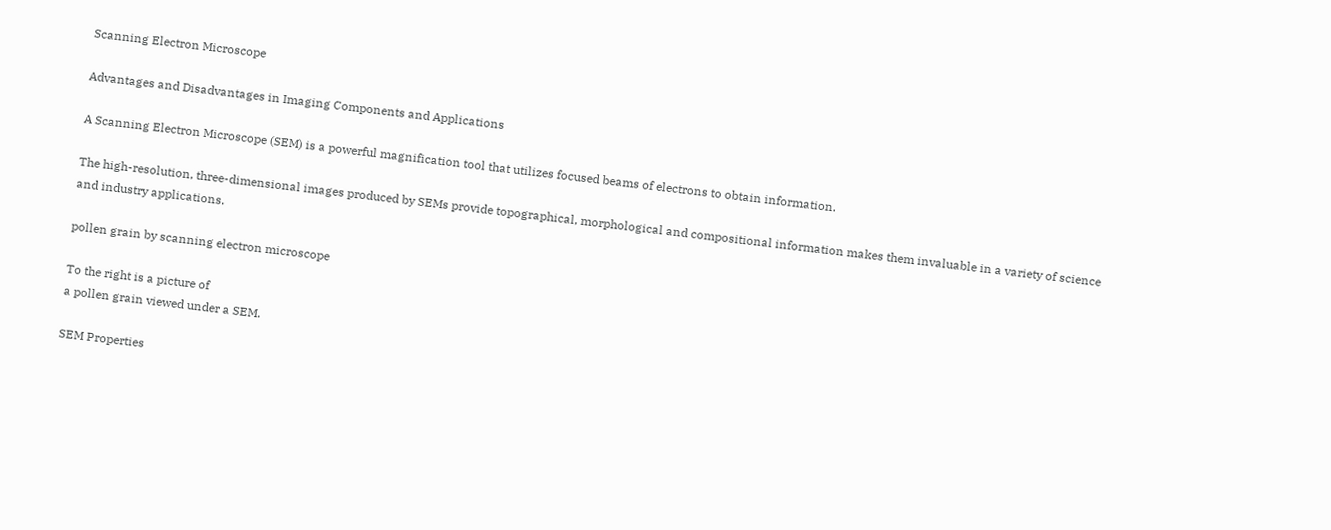Scanning Electron Microscope

Advantages and Disadvantages in Imaging Components and Applications

A Scanning Electron Microscope (SEM) is a powerful magnification tool that utilizes focused beams of electrons to obtain information.

The high-resolution, three-dimensional images produced by SEMs provide topographical, morphological and compositional information makes them invaluable in a variety of science and industry applications.

pollen grain by scanning electron microscope

To the right is a picture of
a pollen grain viewed under a SEM.

SEM Properties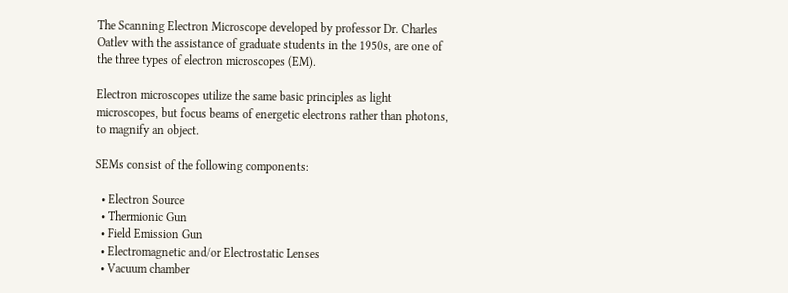The Scanning Electron Microscope developed by professor Dr. Charles Oatlev with the assistance of graduate students in the 1950s, are one of the three types of electron microscopes (EM).

Electron microscopes utilize the same basic principles as light microscopes, but focus beams of energetic electrons rather than photons, to magnify an object.

SEMs consist of the following components:

  • Electron Source
  • Thermionic Gun
  • Field Emission Gun
  • Electromagnetic and/or Electrostatic Lenses
  • Vacuum chamber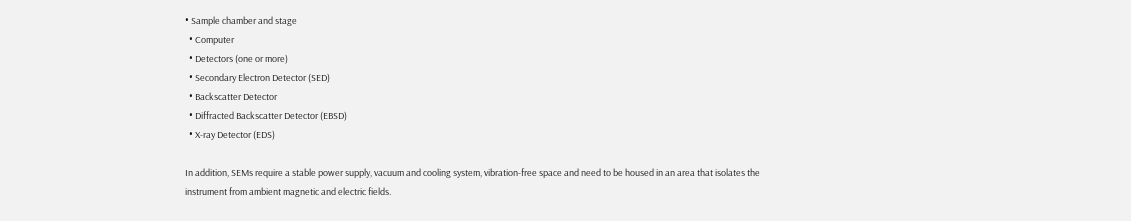• Sample chamber and stage
  • Computer
  • Detectors (one or more)
  • Secondary Electron Detector (SED)
  • Backscatter Detector
  • Diffracted Backscatter Detector (EBSD)
  • X-ray Detector (EDS)

In addition, SEMs require a stable power supply, vacuum and cooling system, vibration-free space and need to be housed in an area that isolates the instrument from ambient magnetic and electric fields.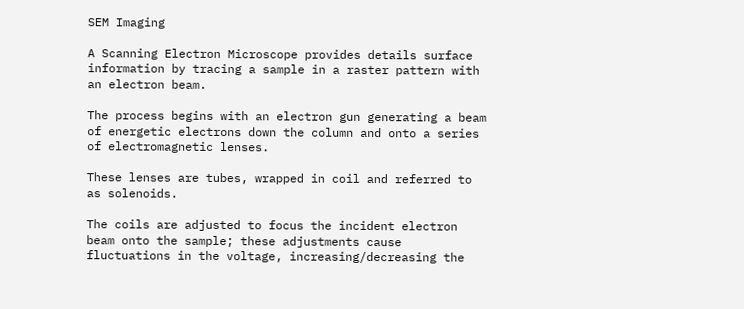SEM Imaging

A Scanning Electron Microscope provides details surface information by tracing a sample in a raster pattern with an electron beam.

The process begins with an electron gun generating a beam of energetic electrons down the column and onto a series of electromagnetic lenses.

These lenses are tubes, wrapped in coil and referred to as solenoids.

The coils are adjusted to focus the incident electron beam onto the sample; these adjustments cause fluctuations in the voltage, increasing/decreasing the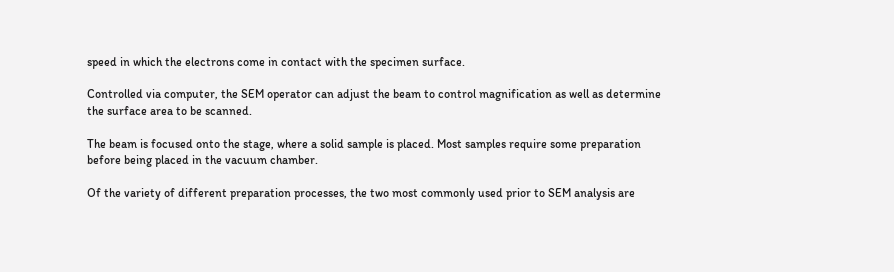speed in which the electrons come in contact with the specimen surface.

Controlled via computer, the SEM operator can adjust the beam to control magnification as well as determine the surface area to be scanned.

The beam is focused onto the stage, where a solid sample is placed. Most samples require some preparation before being placed in the vacuum chamber.

Of the variety of different preparation processes, the two most commonly used prior to SEM analysis are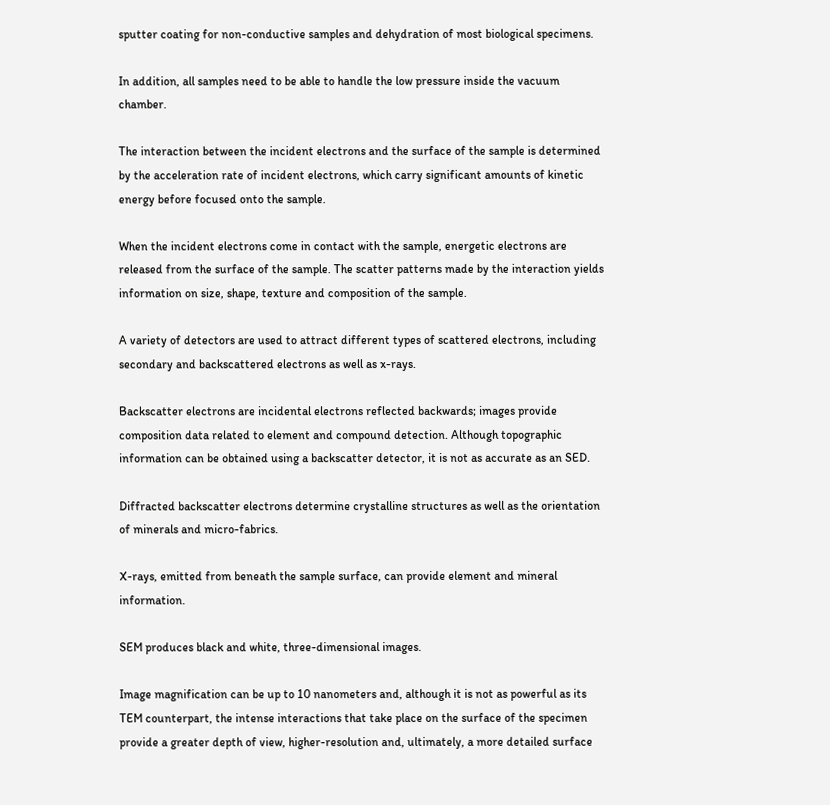sputter coating for non-conductive samples and dehydration of most biological specimens.

In addition, all samples need to be able to handle the low pressure inside the vacuum chamber.

The interaction between the incident electrons and the surface of the sample is determined by the acceleration rate of incident electrons, which carry significant amounts of kinetic energy before focused onto the sample.

When the incident electrons come in contact with the sample, energetic electrons are released from the surface of the sample. The scatter patterns made by the interaction yields information on size, shape, texture and composition of the sample.

A variety of detectors are used to attract different types of scattered electrons, including secondary and backscattered electrons as well as x-rays.

Backscatter electrons are incidental electrons reflected backwards; images provide composition data related to element and compound detection. Although topographic information can be obtained using a backscatter detector, it is not as accurate as an SED.

Diffracted backscatter electrons determine crystalline structures as well as the orientation of minerals and micro-fabrics.

X-rays, emitted from beneath the sample surface, can provide element and mineral information.

SEM produces black and white, three-dimensional images.

Image magnification can be up to 10 nanometers and, although it is not as powerful as its TEM counterpart, the intense interactions that take place on the surface of the specimen provide a greater depth of view, higher-resolution and, ultimately, a more detailed surface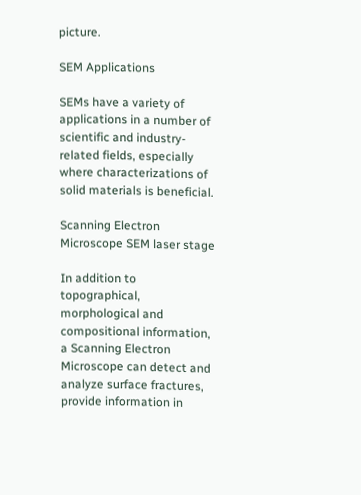picture.

SEM Applications

SEMs have a variety of applications in a number of scientific and industry-related fields, especially where characterizations of solid materials is beneficial.

Scanning Electron Microscope SEM laser stage

In addition to topographical, morphological and compositional information, a Scanning Electron Microscope can detect and analyze surface fractures, provide information in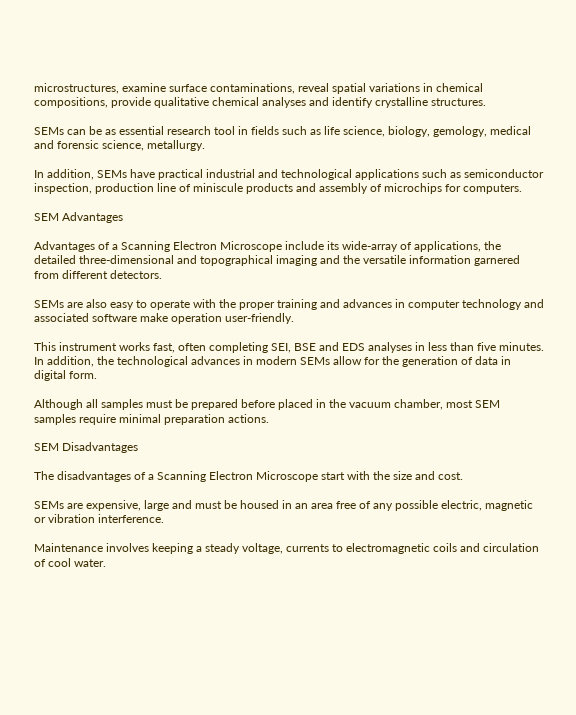microstructures, examine surface contaminations, reveal spatial variations in chemical compositions, provide qualitative chemical analyses and identify crystalline structures.

SEMs can be as essential research tool in fields such as life science, biology, gemology, medical and forensic science, metallurgy.

In addition, SEMs have practical industrial and technological applications such as semiconductor inspection, production line of miniscule products and assembly of microchips for computers.

SEM Advantages

Advantages of a Scanning Electron Microscope include its wide-array of applications, the detailed three-dimensional and topographical imaging and the versatile information garnered from different detectors.

SEMs are also easy to operate with the proper training and advances in computer technology and associated software make operation user-friendly.

This instrument works fast, often completing SEI, BSE and EDS analyses in less than five minutes. In addition, the technological advances in modern SEMs allow for the generation of data in digital form.

Although all samples must be prepared before placed in the vacuum chamber, most SEM samples require minimal preparation actions.

SEM Disadvantages

The disadvantages of a Scanning Electron Microscope start with the size and cost.

SEMs are expensive, large and must be housed in an area free of any possible electric, magnetic or vibration interference.

Maintenance involves keeping a steady voltage, currents to electromagnetic coils and circulation of cool water.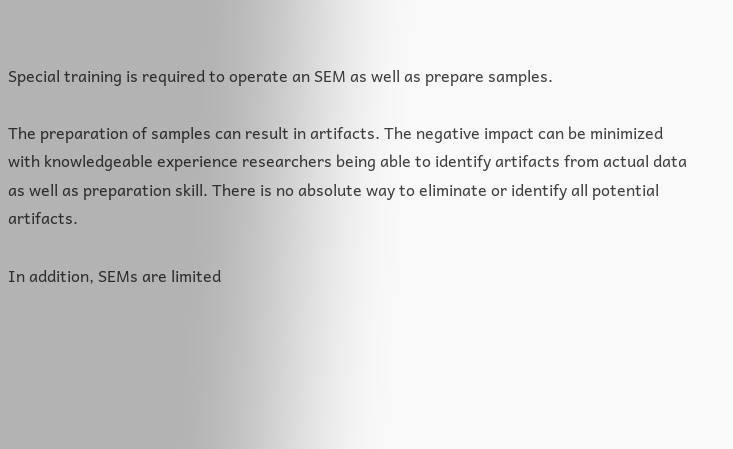Special training is required to operate an SEM as well as prepare samples.

The preparation of samples can result in artifacts. The negative impact can be minimized with knowledgeable experience researchers being able to identify artifacts from actual data as well as preparation skill. There is no absolute way to eliminate or identify all potential artifacts.

In addition, SEMs are limited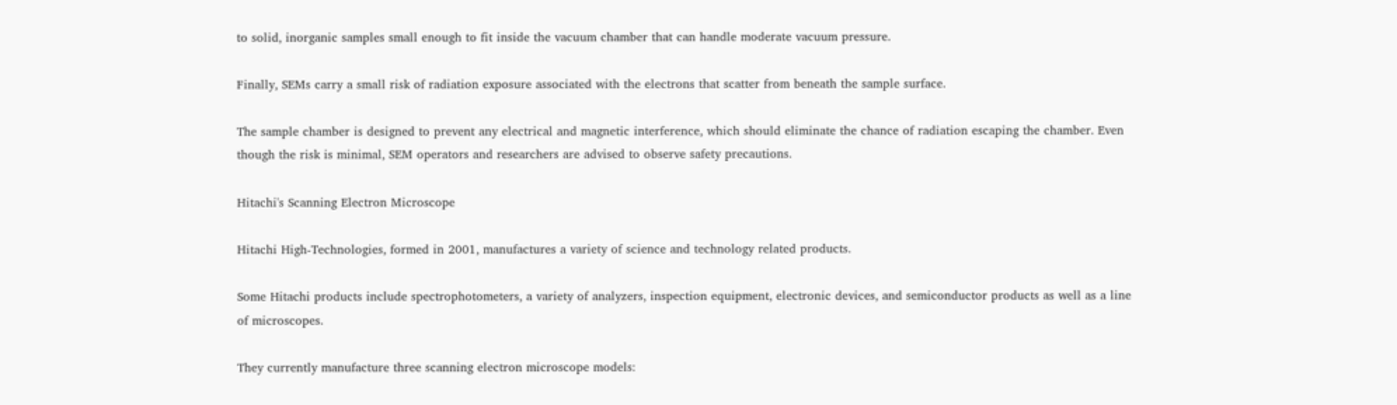to solid, inorganic samples small enough to fit inside the vacuum chamber that can handle moderate vacuum pressure.

Finally, SEMs carry a small risk of radiation exposure associated with the electrons that scatter from beneath the sample surface.

The sample chamber is designed to prevent any electrical and magnetic interference, which should eliminate the chance of radiation escaping the chamber. Even though the risk is minimal, SEM operators and researchers are advised to observe safety precautions.

Hitachi's Scanning Electron Microscope

Hitachi High-Technologies, formed in 2001, manufactures a variety of science and technology related products.

Some Hitachi products include spectrophotometers, a variety of analyzers, inspection equipment, electronic devices, and semiconductor products as well as a line of microscopes.

They currently manufacture three scanning electron microscope models: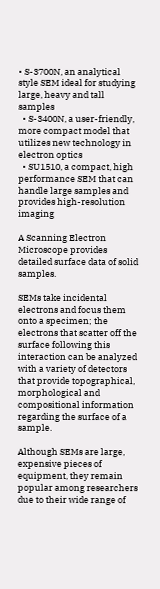• S-3700N, an analytical style SEM ideal for studying large, heavy and tall samples
  • S-3400N, a user-friendly, more compact model that utilizes new technology in electron optics
  • SU1510, a compact, high performance SEM that can handle large samples and provides high-resolution imaging

A Scanning Electron Microscope provides detailed surface data of solid samples.

SEMs take incidental electrons and focus them onto a specimen; the electrons that scatter off the surface following this interaction can be analyzed with a variety of detectors that provide topographical, morphological and compositional information regarding the surface of a sample.

Although SEMs are large, expensive pieces of equipment, they remain popular among researchers due to their wide range of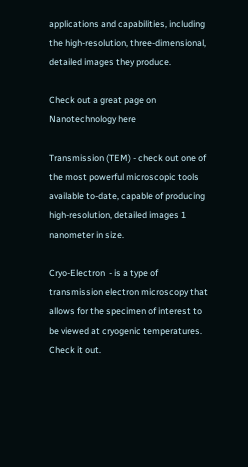applications and capabilities, including the high-resolution, three-dimensional, detailed images they produce.

Check out a great page on Nanotechnology here

Transmission (TEM) - check out one of the most powerful microscopic tools available to-date, capable of producing high-resolution, detailed images 1 nanometer in size.

Cryo-Electron  - is a type of transmission electron microscopy that allows for the specimen of interest to be viewed at cryogenic temperatures.  Check it out.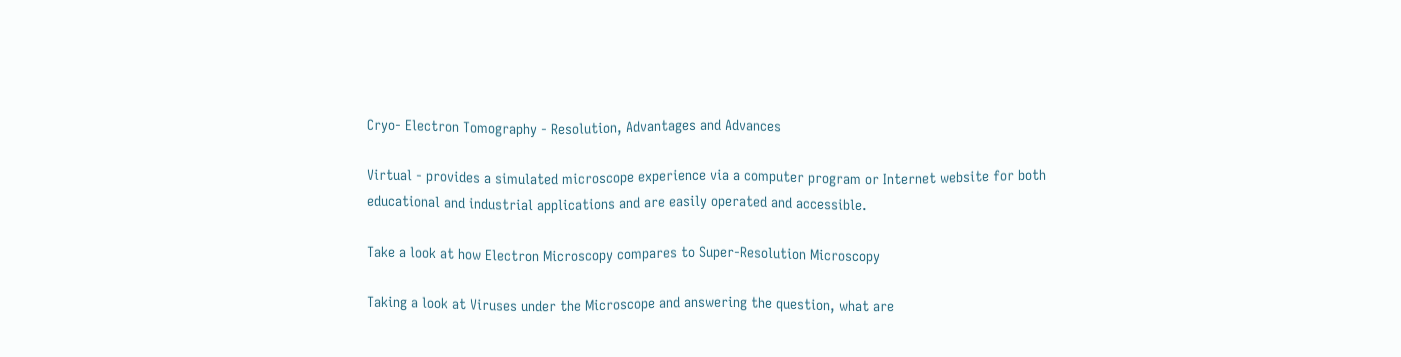Cryo- Electron Tomography - Resolution, Advantages and Advances

Virtual - provides a simulated microscope experience via a computer program or Internet website for both educational and industrial applications and are easily operated and accessible.

Take a look at how Electron Microscopy compares to Super-Resolution Microscopy

Taking a look at Viruses under the Microscope and answering the question, what are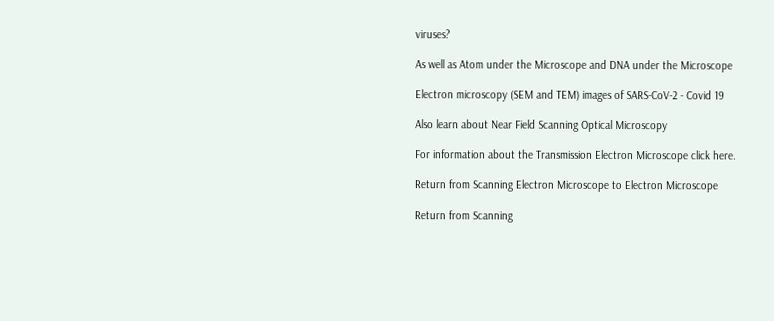viruses?

As well as Atom under the Microscope and DNA under the Microscope

Electron microscopy (SEM and TEM) images of SARS-CoV-2 - Covid 19

Also learn about Near Field Scanning Optical Microscopy

For information about the Transmission Electron Microscope click here.

Return from Scanning Electron Microscope to Electron Microscope

Return from Scanning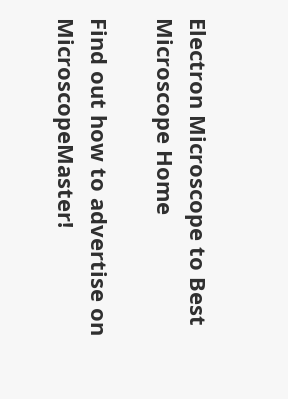Electron Microscope to Best Microscope Home

Find out how to advertise on MicroscopeMaster!